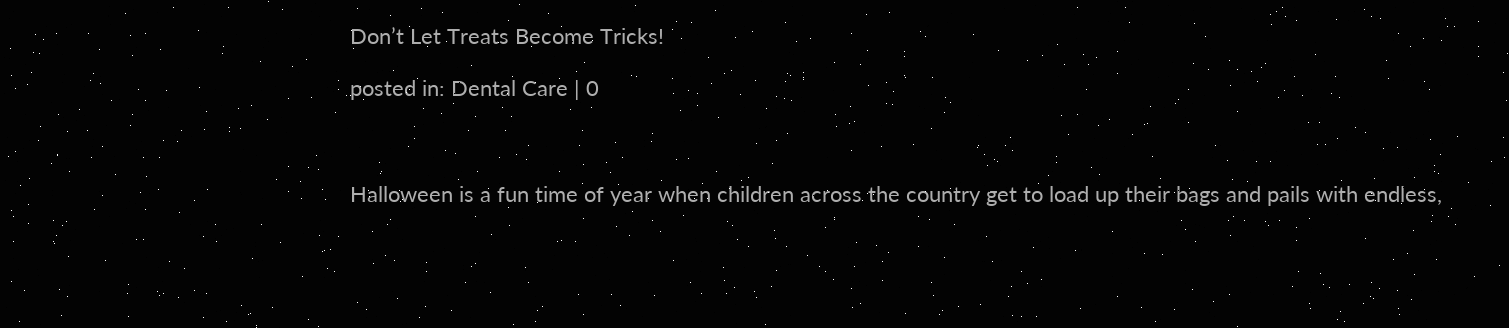Don’t Let Treats Become Tricks!

posted in: Dental Care | 0



Halloween is a fun time of year when children across the country get to load up their bags and pails with endless,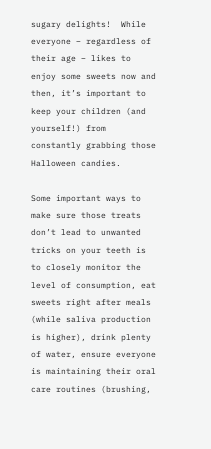sugary delights!  While everyone – regardless of their age – likes to enjoy some sweets now and then, it’s important to keep your children (and yourself!) from constantly grabbing those Halloween candies.

Some important ways to make sure those treats don’t lead to unwanted tricks on your teeth is to closely monitor the level of consumption, eat sweets right after meals (while saliva production is higher), drink plenty of water, ensure everyone is maintaining their oral care routines (brushing,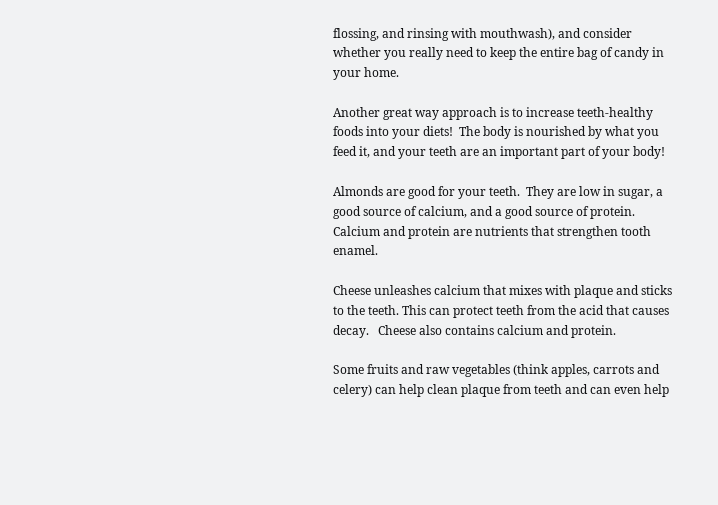flossing, and rinsing with mouthwash), and consider whether you really need to keep the entire bag of candy in your home.

Another great way approach is to increase teeth-healthy foods into your diets!  The body is nourished by what you feed it, and your teeth are an important part of your body!

Almonds are good for your teeth.  They are low in sugar, a good source of calcium, and a good source of protein.  Calcium and protein are nutrients that strengthen tooth enamel.

Cheese unleashes calcium that mixes with plaque and sticks to the teeth. This can protect teeth from the acid that causes decay.   Cheese also contains calcium and protein.

Some fruits and raw vegetables (think apples, carrots and celery) can help clean plaque from teeth and can even help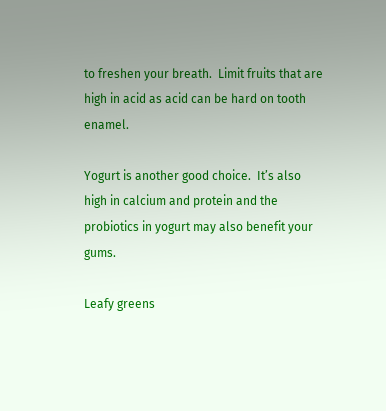to freshen your breath.  Limit fruits that are high in acid as acid can be hard on tooth enamel.

Yogurt is another good choice.  It’s also high in calcium and protein and the probiotics in yogurt may also benefit your gums.

Leafy greens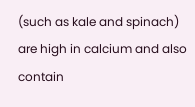(such as kale and spinach) are high in calcium and also contain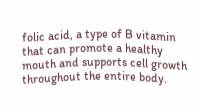folic acid, a type of B vitamin that can promote a healthy mouth and supports cell growth throughout the entire body.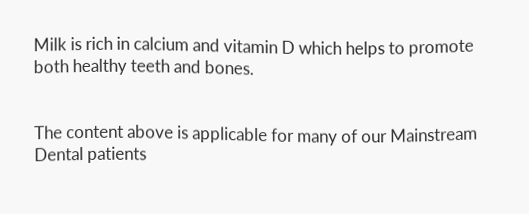Milk is rich in calcium and vitamin D which helps to promote both healthy teeth and bones.


The content above is applicable for many of our Mainstream Dental patients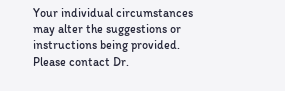Your individual circumstances may alter the suggestions or instructions being provided.  Please contact Dr.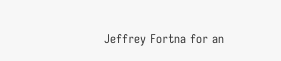Jeffrey Fortna for an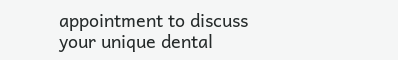appointment to discuss your unique dental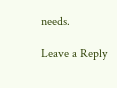needs.

Leave a Reply